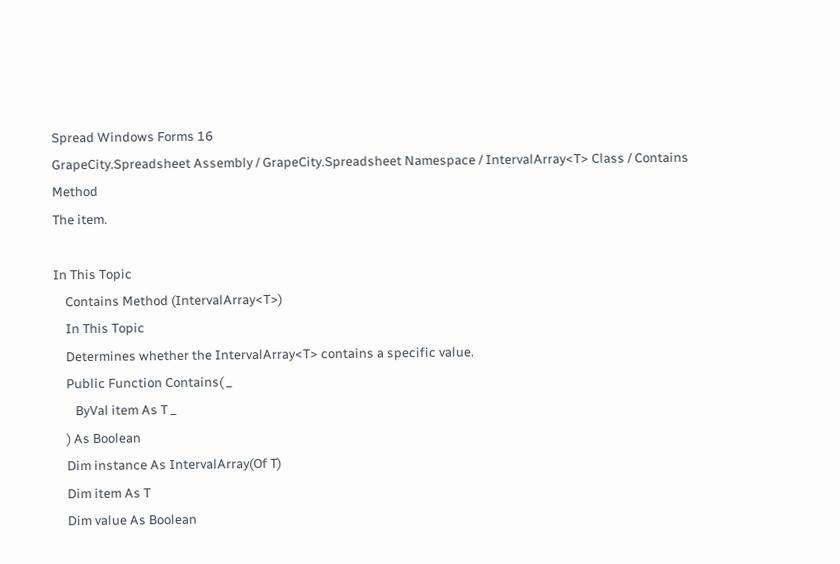Spread Windows Forms 16
GrapeCity.Spreadsheet Assembly / GrapeCity.Spreadsheet Namespace / IntervalArray<T> Class / Contains Method
The item.

In This Topic
    Contains Method (IntervalArray<T>)
    In This Topic
    Determines whether the IntervalArray<T> contains a specific value.
    Public Function Contains( _
       ByVal item As T _
    ) As Boolean
    Dim instance As IntervalArray(Of T)
    Dim item As T
    Dim value As Boolean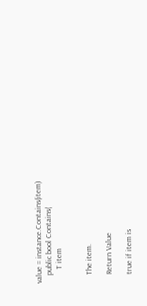value = instance.Contains(item)
    public bool Contains(
       T item


    The item.

    Return Value

    true if item is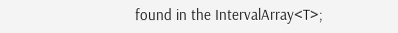found in the IntervalArray<T>;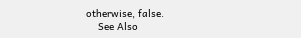otherwise, false.
    See Also